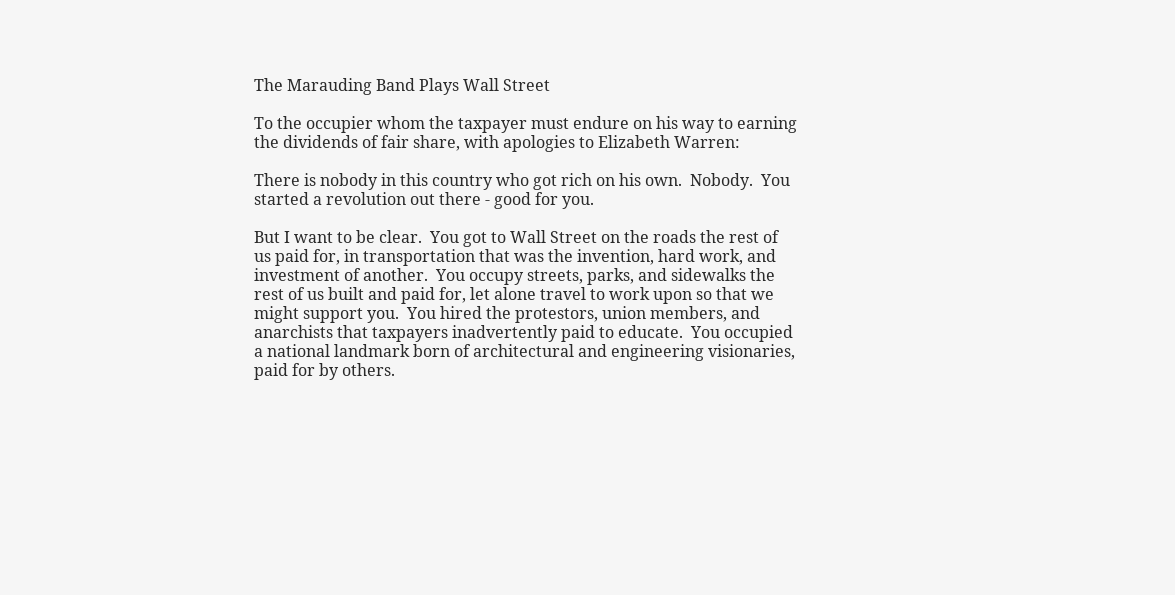The Marauding Band Plays Wall Street

To the occupier whom the taxpayer must endure on his way to earning the dividends of fair share, with apologies to Elizabeth Warren:

There is nobody in this country who got rich on his own.  Nobody.  You started a revolution out there - good for you.

But I want to be clear.  You got to Wall Street on the roads the rest of us paid for, in transportation that was the invention, hard work, and investment of another.  You occupy streets, parks, and sidewalks the rest of us built and paid for, let alone travel to work upon so that we might support you.  You hired the protestors, union members, and anarchists that taxpayers inadvertently paid to educate.  You occupied a national landmark born of architectural and engineering visionaries, paid for by others.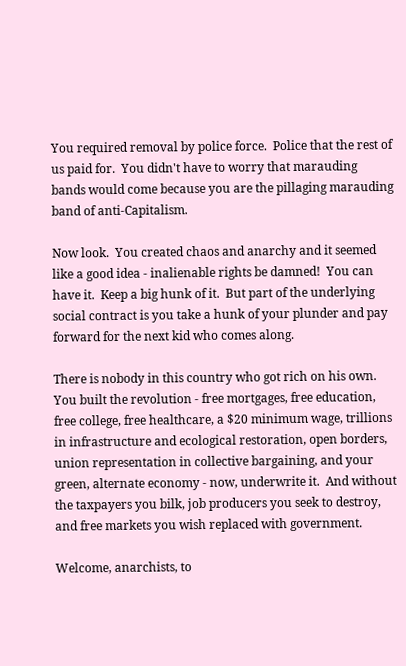You required removal by police force.  Police that the rest of us paid for.  You didn't have to worry that marauding bands would come because you are the pillaging marauding band of anti-Capitalism.

Now look.  You created chaos and anarchy and it seemed like a good idea - inalienable rights be damned!  You can have it.  Keep a big hunk of it.  But part of the underlying social contract is you take a hunk of your plunder and pay forward for the next kid who comes along.

There is nobody in this country who got rich on his own.  You built the revolution - free mortgages, free education, free college, free healthcare, a $20 minimum wage, trillions in infrastructure and ecological restoration, open borders, union representation in collective bargaining, and your green, alternate economy - now, underwrite it.  And without the taxpayers you bilk, job producers you seek to destroy, and free markets you wish replaced with government.

Welcome, anarchists, to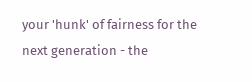your 'hunk' of fairness for the next generation - the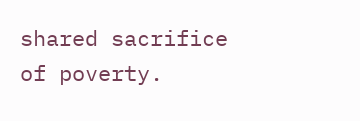shared sacrifice of poverty.